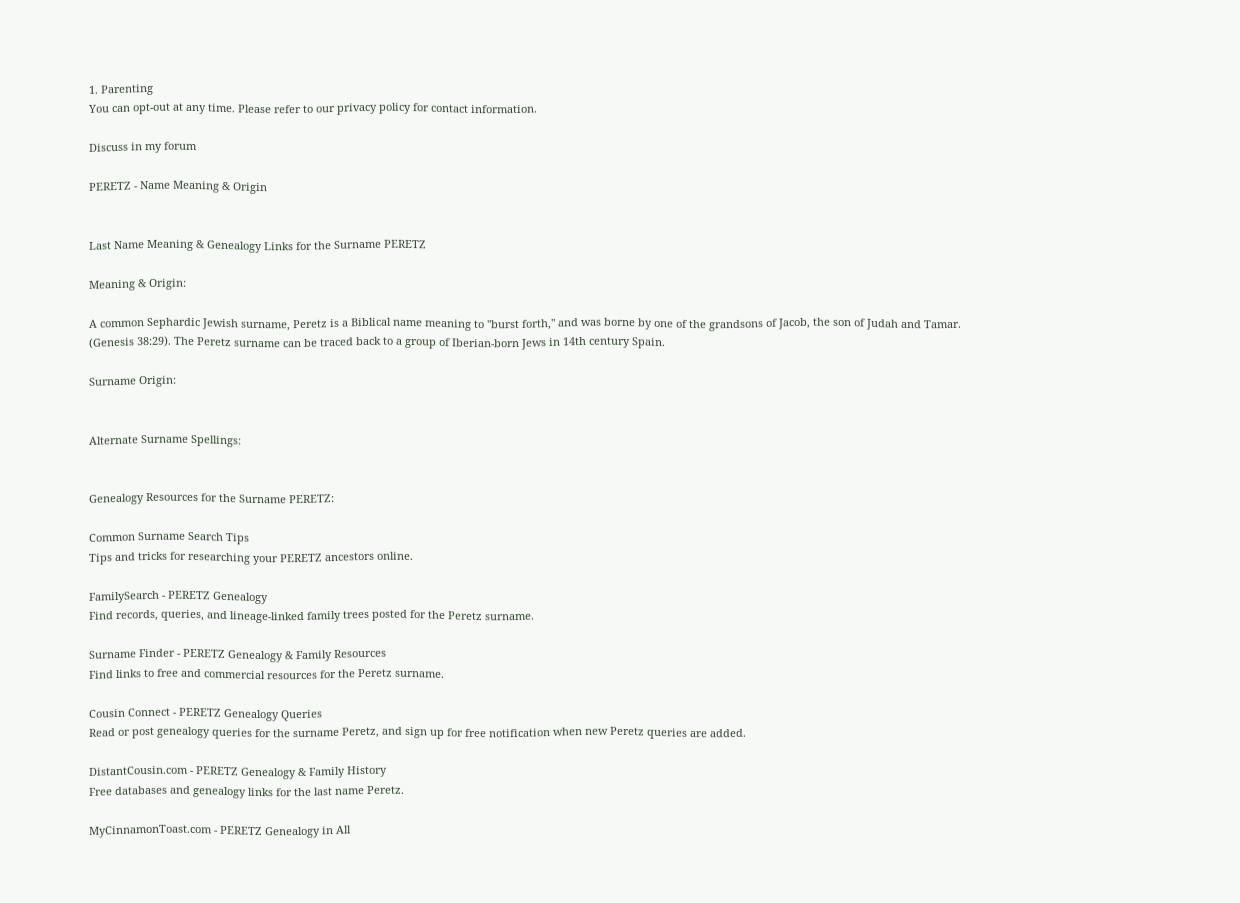1. Parenting
You can opt-out at any time. Please refer to our privacy policy for contact information.

Discuss in my forum

PERETZ - Name Meaning & Origin


Last Name Meaning & Genealogy Links for the Surname PERETZ

Meaning & Origin:

A common Sephardic Jewish surname, Peretz is a Biblical name meaning to "burst forth," and was borne by one of the grandsons of Jacob, the son of Judah and Tamar. (Genesis 38:29). The Peretz surname can be traced back to a group of Iberian-born Jews in 14th century Spain.

Surname Origin:


Alternate Surname Spellings:


Genealogy Resources for the Surname PERETZ:

Common Surname Search Tips
Tips and tricks for researching your PERETZ ancestors online.

FamilySearch - PERETZ Genealogy
Find records, queries, and lineage-linked family trees posted for the Peretz surname.

Surname Finder - PERETZ Genealogy & Family Resources
Find links to free and commercial resources for the Peretz surname.

Cousin Connect - PERETZ Genealogy Queries
Read or post genealogy queries for the surname Peretz, and sign up for free notification when new Peretz queries are added.

DistantCousin.com - PERETZ Genealogy & Family History
Free databases and genealogy links for the last name Peretz.

MyCinnamonToast.com - PERETZ Genealogy in All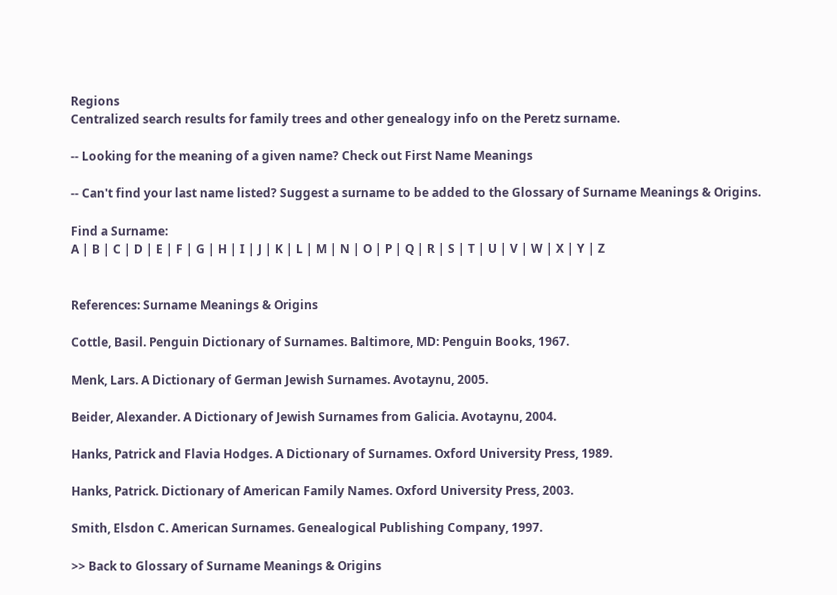Regions
Centralized search results for family trees and other genealogy info on the Peretz surname.

-- Looking for the meaning of a given name? Check out First Name Meanings

-- Can't find your last name listed? Suggest a surname to be added to the Glossary of Surname Meanings & Origins.

Find a Surname:
A | B | C | D | E | F | G | H | I | J | K | L | M | N | O | P | Q | R | S | T | U | V | W | X | Y | Z


References: Surname Meanings & Origins

Cottle, Basil. Penguin Dictionary of Surnames. Baltimore, MD: Penguin Books, 1967.

Menk, Lars. A Dictionary of German Jewish Surnames. Avotaynu, 2005.

Beider, Alexander. A Dictionary of Jewish Surnames from Galicia. Avotaynu, 2004.

Hanks, Patrick and Flavia Hodges. A Dictionary of Surnames. Oxford University Press, 1989.

Hanks, Patrick. Dictionary of American Family Names. Oxford University Press, 2003.

Smith, Elsdon C. American Surnames. Genealogical Publishing Company, 1997.

>> Back to Glossary of Surname Meanings & Origins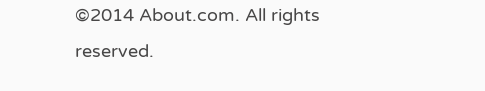©2014 About.com. All rights reserved.